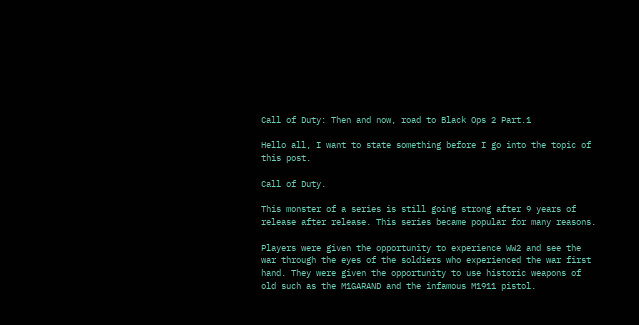Call of Duty: Then and now, road to Black Ops 2 Part.1

Hello all, I want to state something before I go into the topic of this post.

Call of Duty.

This monster of a series is still going strong after 9 years of release after release. This series became popular for many reasons.

Players were given the opportunity to experience WW2 and see the war through the eyes of the soldiers who experienced the war first hand. They were given the opportunity to use historic weapons of old such as the M1GARAND and the infamous M1911 pistol.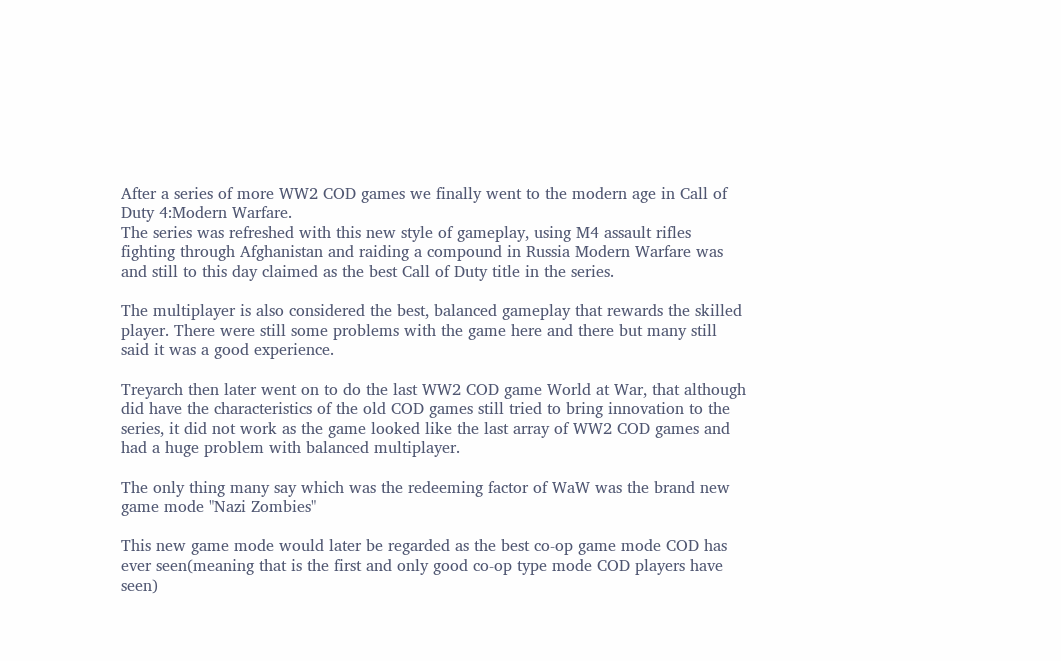After a series of more WW2 COD games we finally went to the modern age in Call of Duty 4:Modern Warfare.
The series was refreshed with this new style of gameplay, using M4 assault rifles fighting through Afghanistan and raiding a compound in Russia Modern Warfare was and still to this day claimed as the best Call of Duty title in the series.

The multiplayer is also considered the best, balanced gameplay that rewards the skilled player. There were still some problems with the game here and there but many still said it was a good experience.

Treyarch then later went on to do the last WW2 COD game World at War, that although did have the characteristics of the old COD games still tried to bring innovation to the series, it did not work as the game looked like the last array of WW2 COD games and had a huge problem with balanced multiplayer.

The only thing many say which was the redeeming factor of WaW was the brand new game mode "Nazi Zombies"

This new game mode would later be regarded as the best co-op game mode COD has ever seen(meaning that is the first and only good co-op type mode COD players have seen)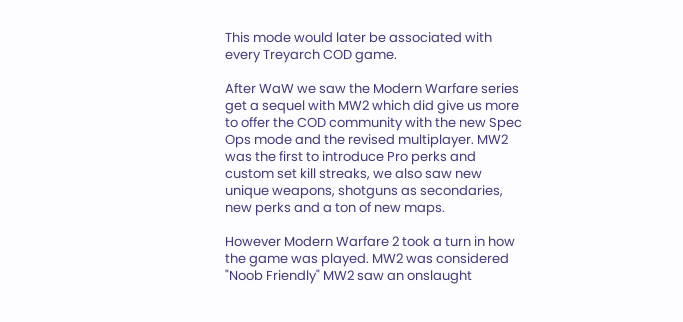This mode would later be associated with every Treyarch COD game.

After WaW we saw the Modern Warfare series get a sequel with MW2 which did give us more to offer the COD community with the new Spec Ops mode and the revised multiplayer. MW2 was the first to introduce Pro perks and custom set kill streaks, we also saw new unique weapons, shotguns as secondaries, new perks and a ton of new maps.

However Modern Warfare 2 took a turn in how the game was played. MW2 was considered "Noob Friendly" MW2 saw an onslaught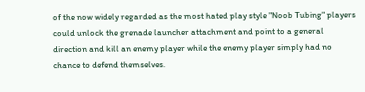of the now widely regarded as the most hated play style "Noob Tubing" players could unlock the grenade launcher attachment and point to a general direction and kill an enemy player while the enemy player simply had no chance to defend themselves.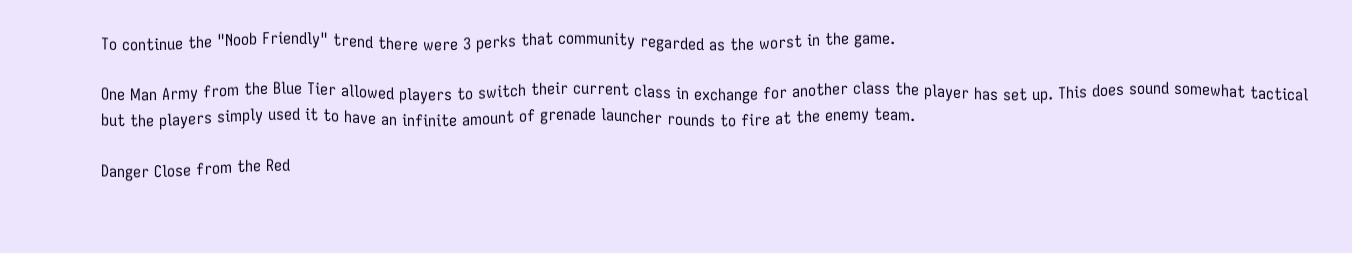To continue the "Noob Friendly" trend there were 3 perks that community regarded as the worst in the game.

One Man Army from the Blue Tier allowed players to switch their current class in exchange for another class the player has set up. This does sound somewhat tactical but the players simply used it to have an infinite amount of grenade launcher rounds to fire at the enemy team.

Danger Close from the Red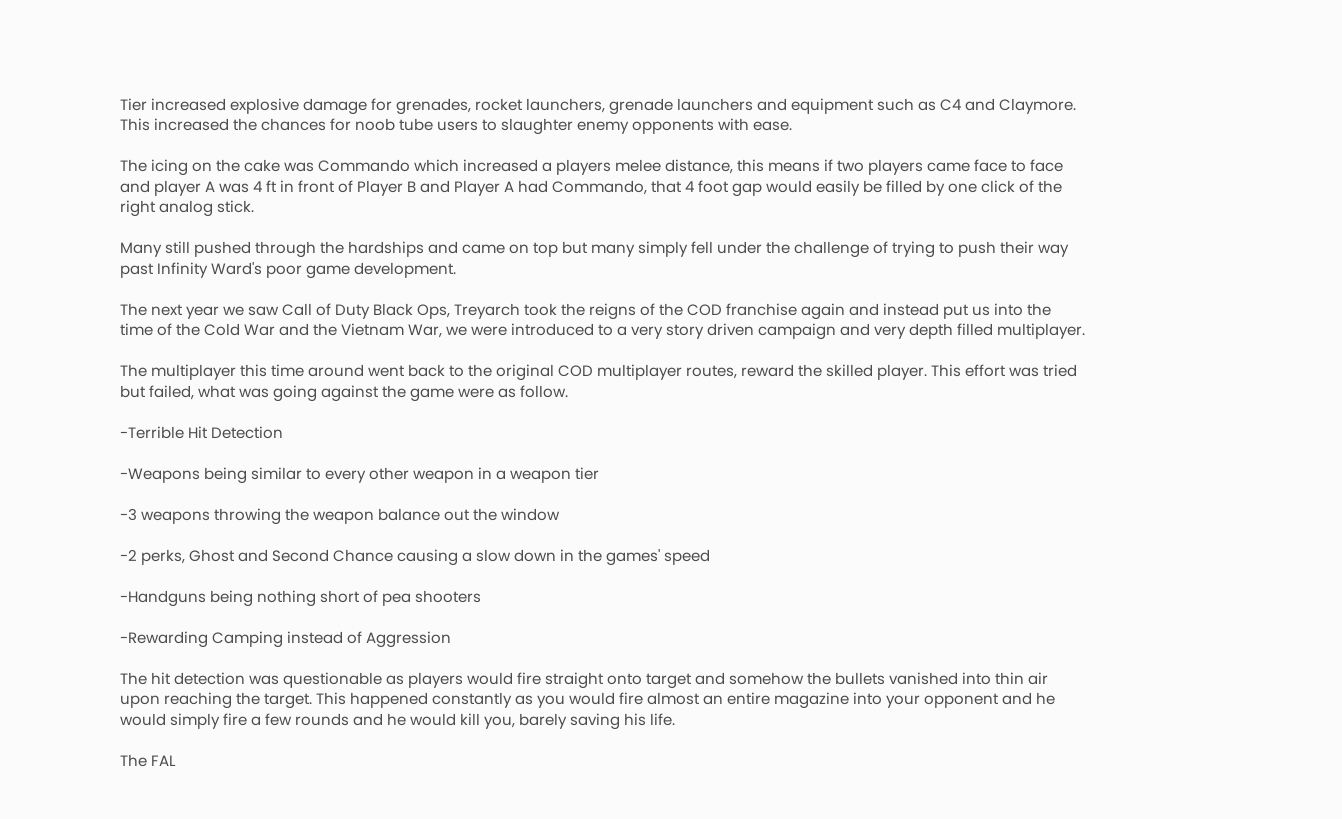Tier increased explosive damage for grenades, rocket launchers, grenade launchers and equipment such as C4 and Claymore. This increased the chances for noob tube users to slaughter enemy opponents with ease.

The icing on the cake was Commando which increased a players melee distance, this means if two players came face to face and player A was 4 ft in front of Player B and Player A had Commando, that 4 foot gap would easily be filled by one click of the right analog stick.

Many still pushed through the hardships and came on top but many simply fell under the challenge of trying to push their way past Infinity Ward's poor game development.

The next year we saw Call of Duty Black Ops, Treyarch took the reigns of the COD franchise again and instead put us into the time of the Cold War and the Vietnam War, we were introduced to a very story driven campaign and very depth filled multiplayer.

The multiplayer this time around went back to the original COD multiplayer routes, reward the skilled player. This effort was tried but failed, what was going against the game were as follow.

-Terrible Hit Detection

-Weapons being similar to every other weapon in a weapon tier

-3 weapons throwing the weapon balance out the window

-2 perks, Ghost and Second Chance causing a slow down in the games' speed

-Handguns being nothing short of pea shooters

-Rewarding Camping instead of Aggression

The hit detection was questionable as players would fire straight onto target and somehow the bullets vanished into thin air upon reaching the target. This happened constantly as you would fire almost an entire magazine into your opponent and he would simply fire a few rounds and he would kill you, barely saving his life.

The FAL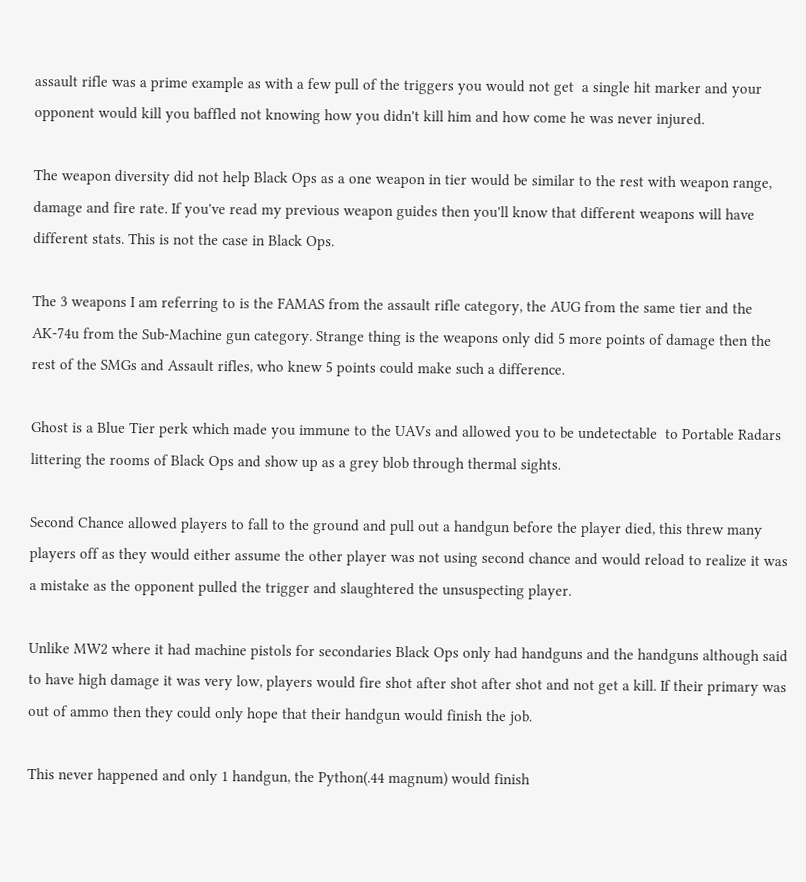assault rifle was a prime example as with a few pull of the triggers you would not get  a single hit marker and your opponent would kill you baffled not knowing how you didn't kill him and how come he was never injured.

The weapon diversity did not help Black Ops as a one weapon in tier would be similar to the rest with weapon range, damage and fire rate. If you've read my previous weapon guides then you'll know that different weapons will have different stats. This is not the case in Black Ops.

The 3 weapons I am referring to is the FAMAS from the assault rifle category, the AUG from the same tier and the AK-74u from the Sub-Machine gun category. Strange thing is the weapons only did 5 more points of damage then the rest of the SMGs and Assault rifles, who knew 5 points could make such a difference.

Ghost is a Blue Tier perk which made you immune to the UAVs and allowed you to be undetectable  to Portable Radars littering the rooms of Black Ops and show up as a grey blob through thermal sights.

Second Chance allowed players to fall to the ground and pull out a handgun before the player died, this threw many players off as they would either assume the other player was not using second chance and would reload to realize it was a mistake as the opponent pulled the trigger and slaughtered the unsuspecting player.

Unlike MW2 where it had machine pistols for secondaries Black Ops only had handguns and the handguns although said to have high damage it was very low, players would fire shot after shot after shot and not get a kill. If their primary was out of ammo then they could only hope that their handgun would finish the job.

This never happened and only 1 handgun, the Python(.44 magnum) would finish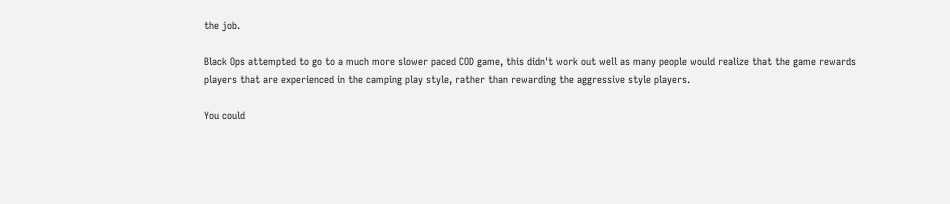the job.

Black Ops attempted to go to a much more slower paced COD game, this didn't work out well as many people would realize that the game rewards players that are experienced in the camping play style, rather than rewarding the aggressive style players.

You could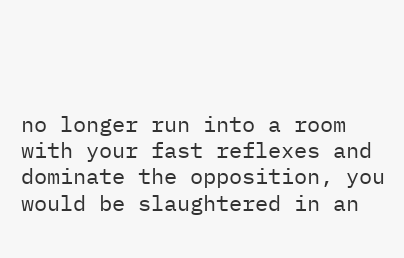no longer run into a room with your fast reflexes and dominate the opposition, you would be slaughtered in an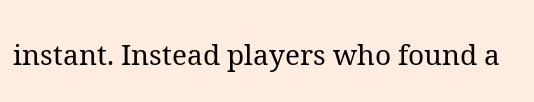instant. Instead players who found a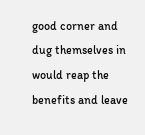good corner and dug themselves in would reap the benefits and leave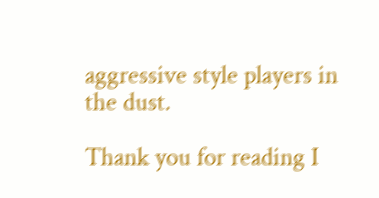aggressive style players in the dust.

Thank you for reading I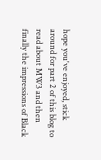hope you've enjoyed, stick around for part 2 of this blog to read about MW3 and then finally the impressions of Black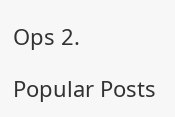Ops 2.

Popular Posts